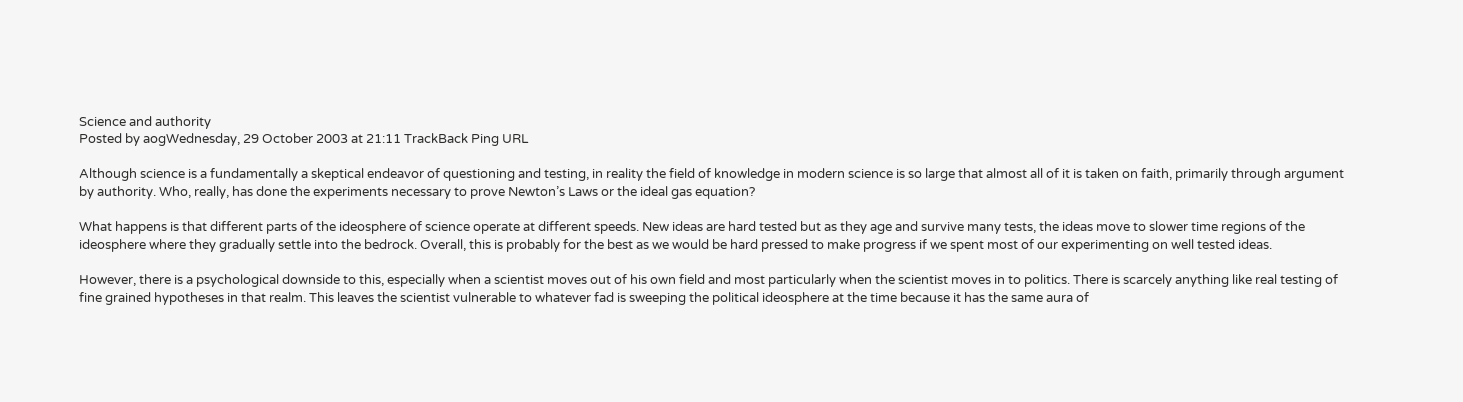Science and authority
Posted by aogWednesday, 29 October 2003 at 21:11 TrackBack Ping URL

Although science is a fundamentally a skeptical endeavor of questioning and testing, in reality the field of knowledge in modern science is so large that almost all of it is taken on faith, primarily through argument by authority. Who, really, has done the experiments necessary to prove Newton’s Laws or the ideal gas equation?

What happens is that different parts of the ideosphere of science operate at different speeds. New ideas are hard tested but as they age and survive many tests, the ideas move to slower time regions of the ideosphere where they gradually settle into the bedrock. Overall, this is probably for the best as we would be hard pressed to make progress if we spent most of our experimenting on well tested ideas.

However, there is a psychological downside to this, especially when a scientist moves out of his own field and most particularly when the scientist moves in to politics. There is scarcely anything like real testing of fine grained hypotheses in that realm. This leaves the scientist vulnerable to whatever fad is sweeping the political ideosphere at the time because it has the same aura of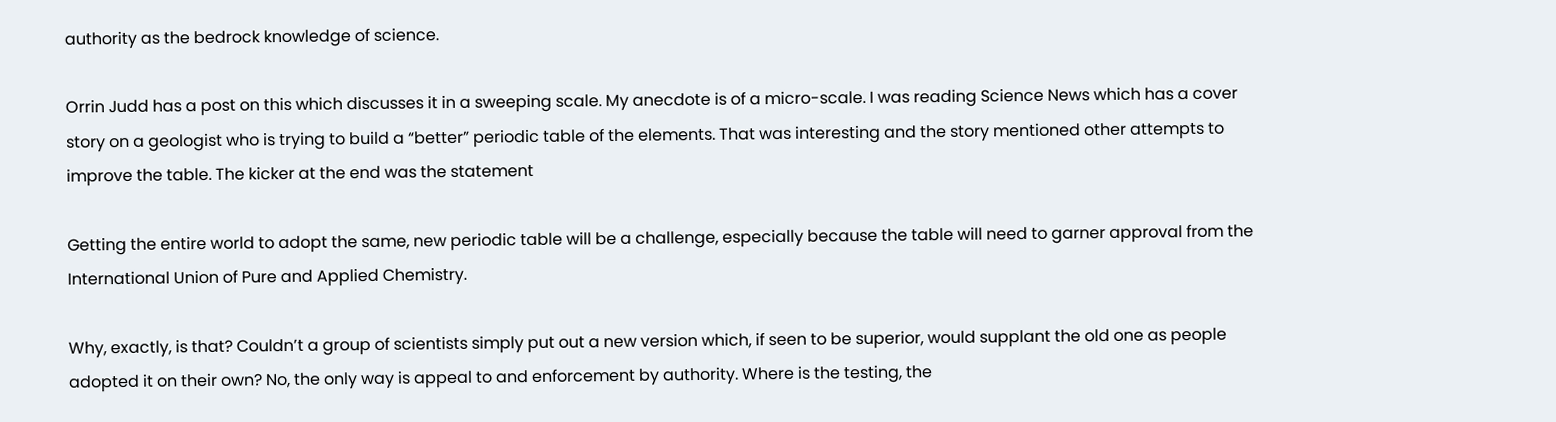authority as the bedrock knowledge of science.

Orrin Judd has a post on this which discusses it in a sweeping scale. My anecdote is of a micro-scale. I was reading Science News which has a cover story on a geologist who is trying to build a “better” periodic table of the elements. That was interesting and the story mentioned other attempts to improve the table. The kicker at the end was the statement

Getting the entire world to adopt the same, new periodic table will be a challenge, especially because the table will need to garner approval from the International Union of Pure and Applied Chemistry.

Why, exactly, is that? Couldn’t a group of scientists simply put out a new version which, if seen to be superior, would supplant the old one as people adopted it on their own? No, the only way is appeal to and enforcement by authority. Where is the testing, the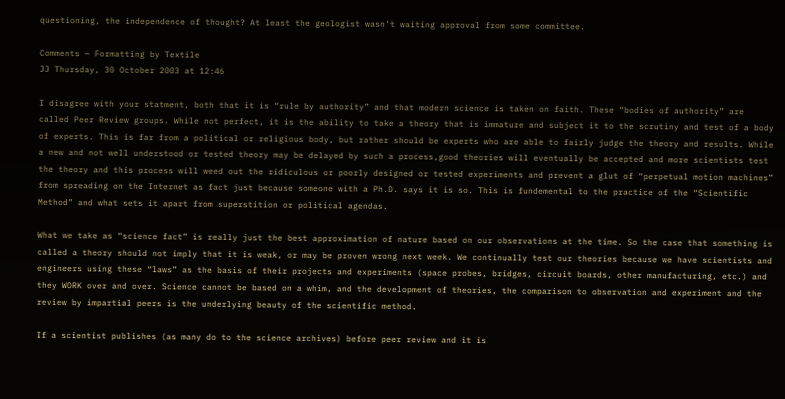questioning, the independence of thought? At least the geologist wasn’t waiting approval from some committee.

Comments — Formatting by Textile
JJ Thursday, 30 October 2003 at 12:46

I disagree with your statment, both that it is “rule by authority” and that modern science is taken on faith. These “bodies of authority” are called Peer Review groups. While not perfect, it is the ability to take a theory that is immature and subject it to the scrutiny and test of a body of experts. This is far from a political or religious body, but rather should be experts who are able to fairly judge the theory and results. While a new and not well understood or tested theory may be delayed by such a process,good theories will eventually be accepted and more scientists test the theory and this process will weed out the ridiculous or poorly designed or tested experiments and prevent a glut of “perpetual motion machines” from spreading on the Internet as fact just because someone with a Ph.D. says it is so. This is fundemental to the practice of the “Scientific Method” and what sets it apart from superstition or political agendas.

What we take as “science fact” is really just the best approximation of nature based on our observations at the time. So the case that something is called a theory should not imply that it is weak, or may be proven wrong next week. We continually test our theories because we have scientists and engineers using these “laws” as the basis of their projects and experiments (space probes, bridges, circuit boards, other manufacturing, etc.) and they WORK over and over. Science cannot be based on a whim, and the development of theories, the comparison to observation and experiment and the review by impartial peers is the underlying beauty of the scientific method.

If a scientist publishes (as many do to the science archives) before peer review and it is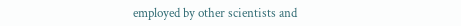employed by other scientists and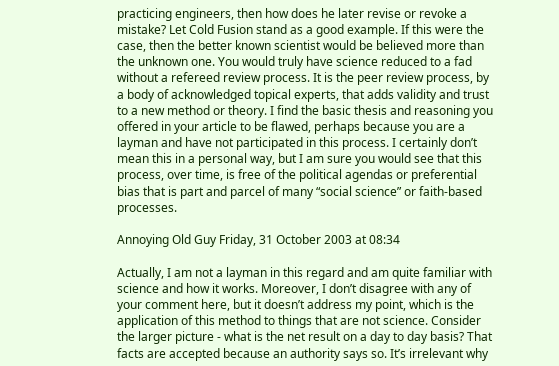practicing engineers, then how does he later revise or revoke a mistake? Let Cold Fusion stand as a good example. If this were the case, then the better known scientist would be believed more than the unknown one. You would truly have science reduced to a fad without a refereed review process. It is the peer review process, by a body of acknowledged topical experts, that adds validity and trust to a new method or theory. I find the basic thesis and reasoning you offered in your article to be flawed, perhaps because you are a layman and have not participated in this process. I certainly don’t mean this in a personal way, but I am sure you would see that this process, over time, is free of the political agendas or preferential bias that is part and parcel of many “social science” or faith-based processes.

Annoying Old Guy Friday, 31 October 2003 at 08:34

Actually, I am not a layman in this regard and am quite familiar with science and how it works. Moreover, I don’t disagree with any of your comment here, but it doesn’t address my point, which is the application of this method to things that are not science. Consider the larger picture - what is the net result on a day to day basis? That facts are accepted because an authority says so. It’s irrelevant why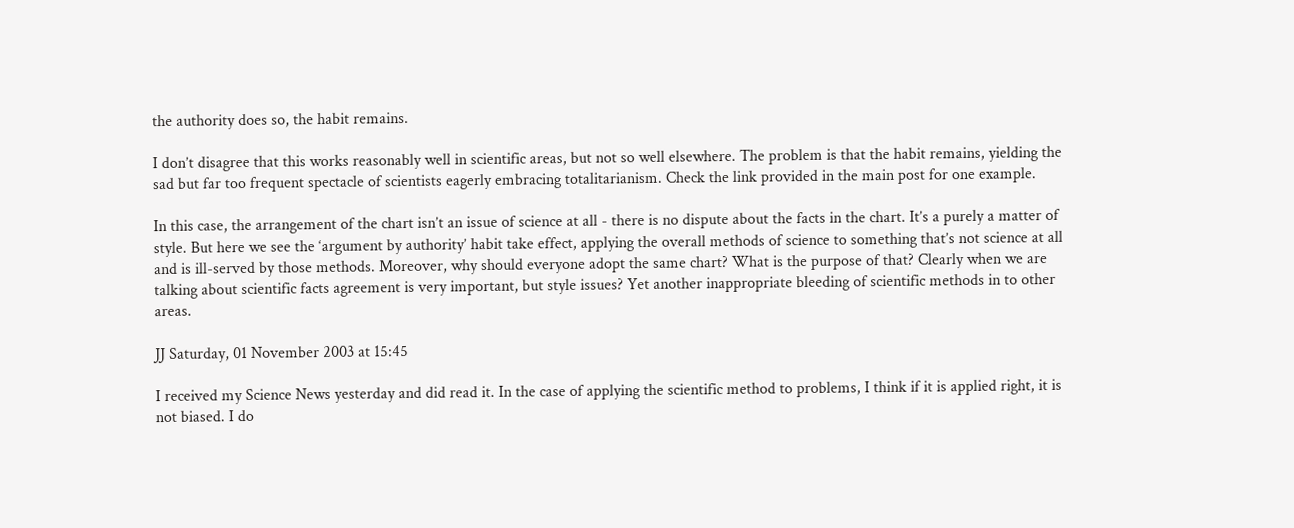the authority does so, the habit remains.

I don’t disagree that this works reasonably well in scientific areas, but not so well elsewhere. The problem is that the habit remains, yielding the sad but far too frequent spectacle of scientists eagerly embracing totalitarianism. Check the link provided in the main post for one example.

In this case, the arrangement of the chart isn’t an issue of science at all - there is no dispute about the facts in the chart. It’s a purely a matter of style. But here we see the ‘argument by authority’ habit take effect, applying the overall methods of science to something that’s not science at all and is ill-served by those methods. Moreover, why should everyone adopt the same chart? What is the purpose of that? Clearly when we are talking about scientific facts agreement is very important, but style issues? Yet another inappropriate bleeding of scientific methods in to other areas.

JJ Saturday, 01 November 2003 at 15:45

I received my Science News yesterday and did read it. In the case of applying the scientific method to problems, I think if it is applied right, it is not biased. I do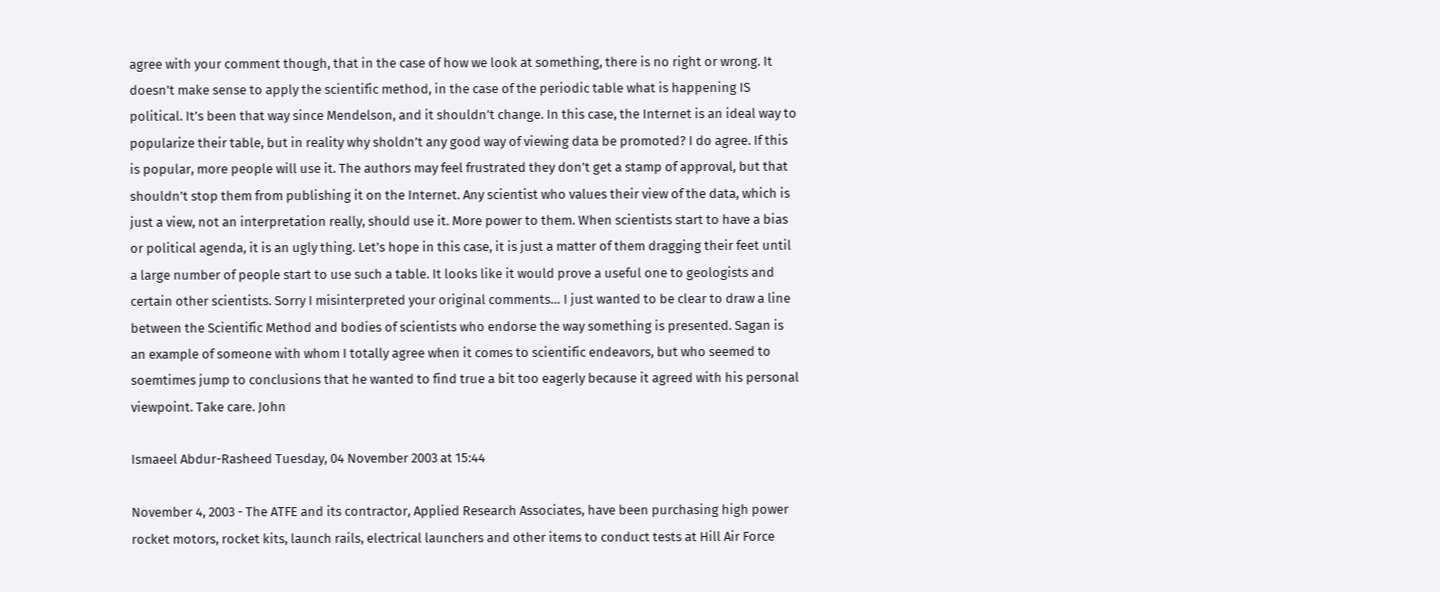agree with your comment though, that in the case of how we look at something, there is no right or wrong. It doesn’t make sense to apply the scientific method, in the case of the periodic table what is happening IS political. It’s been that way since Mendelson, and it shouldn’t change. In this case, the Internet is an ideal way to popularize their table, but in reality why sholdn’t any good way of viewing data be promoted? I do agree. If this is popular, more people will use it. The authors may feel frustrated they don’t get a stamp of approval, but that shouldn’t stop them from publishing it on the Internet. Any scientist who values their view of the data, which is just a view, not an interpretation really, should use it. More power to them. When scientists start to have a bias or political agenda, it is an ugly thing. Let’s hope in this case, it is just a matter of them dragging their feet until a large number of people start to use such a table. It looks like it would prove a useful one to geologists and certain other scientists. Sorry I misinterpreted your original comments… I just wanted to be clear to draw a line between the Scientific Method and bodies of scientists who endorse the way something is presented. Sagan is an example of someone with whom I totally agree when it comes to scientific endeavors, but who seemed to soemtimes jump to conclusions that he wanted to find true a bit too eagerly because it agreed with his personal viewpoint. Take care. John

Ismaeel Abdur-Rasheed Tuesday, 04 November 2003 at 15:44

November 4, 2003 - The ATFE and its contractor, Applied Research Associates, have been purchasing high power rocket motors, rocket kits, launch rails, electrical launchers and other items to conduct tests at Hill Air Force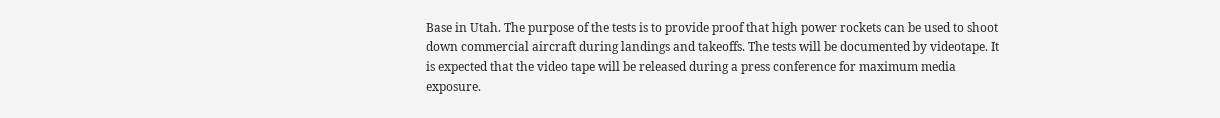Base in Utah. The purpose of the tests is to provide proof that high power rockets can be used to shoot down commercial aircraft during landings and takeoffs. The tests will be documented by videotape. It is expected that the video tape will be released during a press conference for maximum media exposure.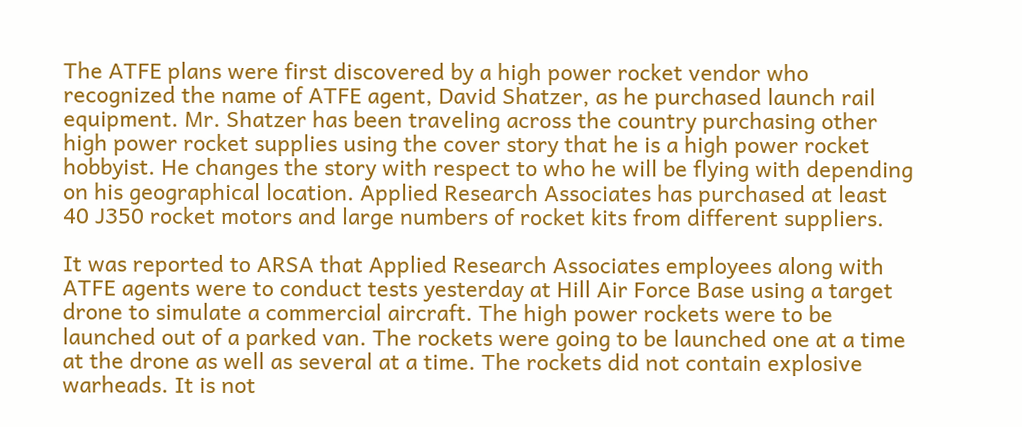The ATFE plans were first discovered by a high power rocket vendor who recognized the name of ATFE agent, David Shatzer, as he purchased launch rail equipment. Mr. Shatzer has been traveling across the country purchasing other high power rocket supplies using the cover story that he is a high power rocket hobbyist. He changes the story with respect to who he will be flying with depending on his geographical location. Applied Research Associates has purchased at least 40 J350 rocket motors and large numbers of rocket kits from different suppliers.

It was reported to ARSA that Applied Research Associates employees along with ATFE agents were to conduct tests yesterday at Hill Air Force Base using a target drone to simulate a commercial aircraft. The high power rockets were to be launched out of a parked van. The rockets were going to be launched one at a time at the drone as well as several at a time. The rockets did not contain explosive warheads. It is not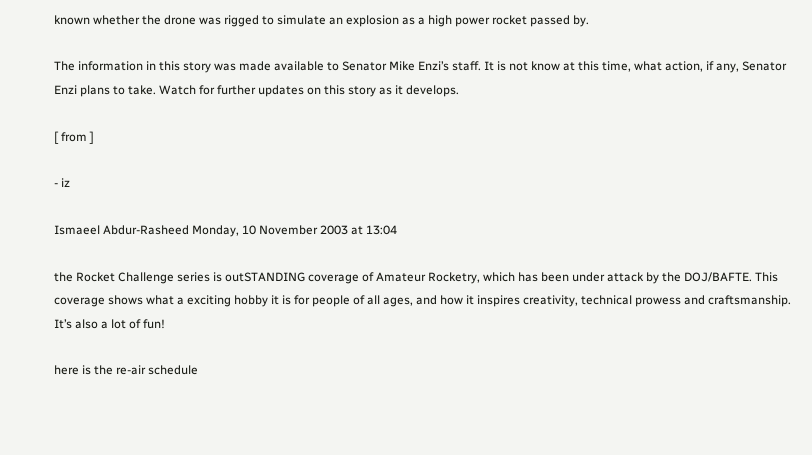known whether the drone was rigged to simulate an explosion as a high power rocket passed by.

The information in this story was made available to Senator Mike Enzi’s staff. It is not know at this time, what action, if any, Senator Enzi plans to take. Watch for further updates on this story as it develops.

[ from ]

- iz

Ismaeel Abdur-Rasheed Monday, 10 November 2003 at 13:04

the Rocket Challenge series is outSTANDING coverage of Amateur Rocketry, which has been under attack by the DOJ/BAFTE. This coverage shows what a exciting hobby it is for people of all ages, and how it inspires creativity, technical prowess and craftsmanship. It’s also a lot of fun!

here is the re-air schedule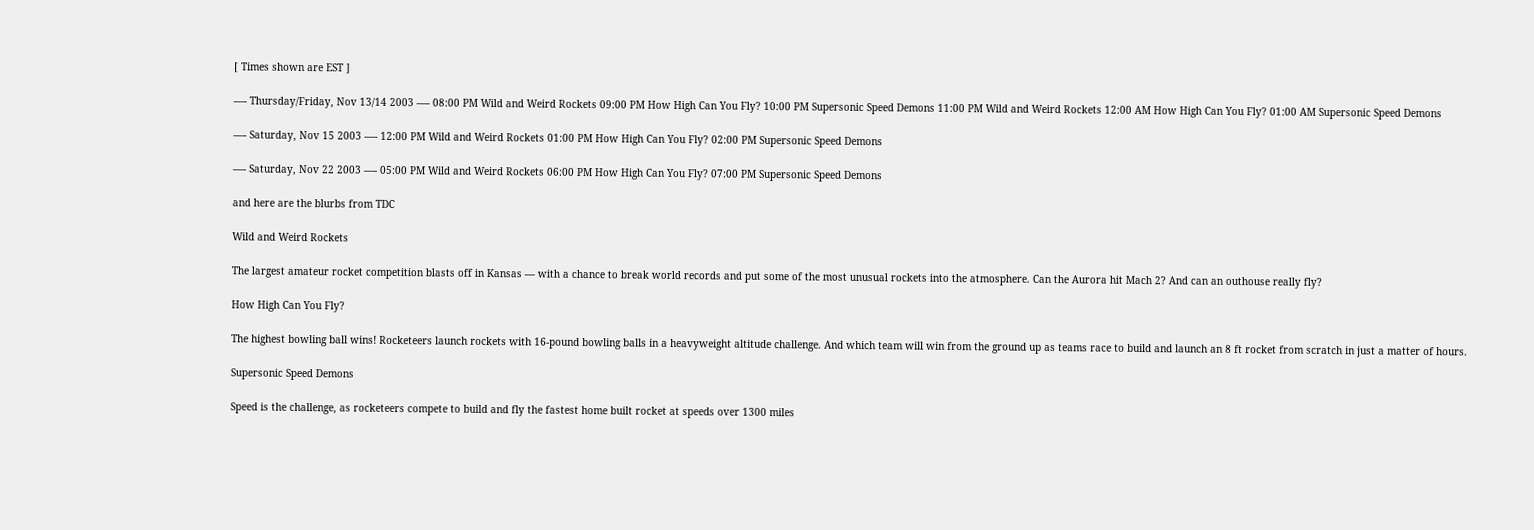[ Times shown are EST ]

—- Thursday/Friday, Nov 13/14 2003 —- 08:00 PM Wild and Weird Rockets 09:00 PM How High Can You Fly? 10:00 PM Supersonic Speed Demons 11:00 PM Wild and Weird Rockets 12:00 AM How High Can You Fly? 01:00 AM Supersonic Speed Demons

—- Saturday, Nov 15 2003 —- 12:00 PM Wild and Weird Rockets 01:00 PM How High Can You Fly? 02:00 PM Supersonic Speed Demons

—- Saturday, Nov 22 2003 —- 05:00 PM Wild and Weird Rockets 06:00 PM How High Can You Fly? 07:00 PM Supersonic Speed Demons

and here are the blurbs from TDC

Wild and Weird Rockets

The largest amateur rocket competition blasts off in Kansas — with a chance to break world records and put some of the most unusual rockets into the atmosphere. Can the Aurora hit Mach 2? And can an outhouse really fly?

How High Can You Fly?

The highest bowling ball wins! Rocketeers launch rockets with 16-pound bowling balls in a heavyweight altitude challenge. And which team will win from the ground up as teams race to build and launch an 8 ft rocket from scratch in just a matter of hours.

Supersonic Speed Demons

Speed is the challenge, as rocketeers compete to build and fly the fastest home built rocket at speeds over 1300 miles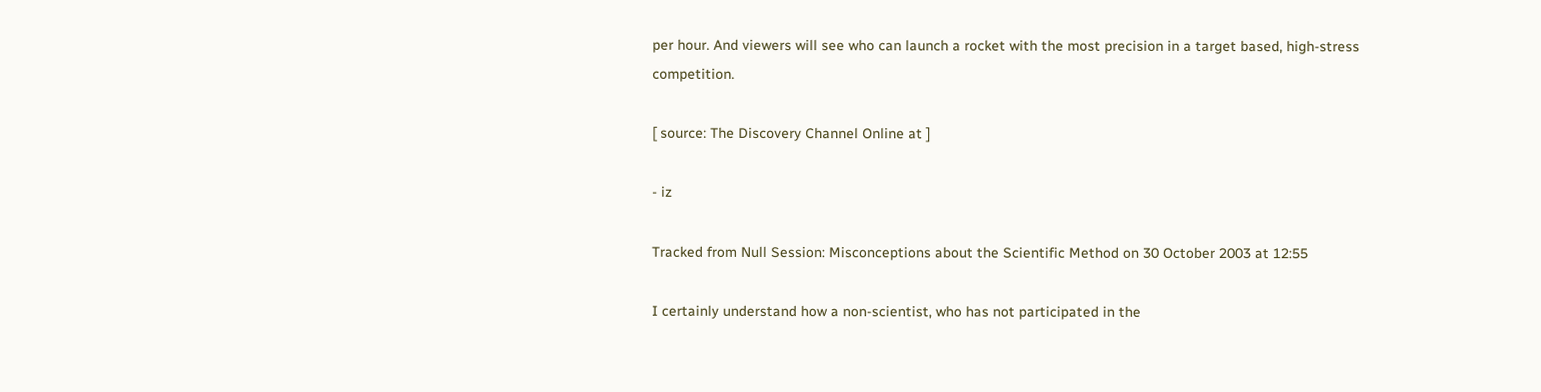per hour. And viewers will see who can launch a rocket with the most precision in a target based, high-stress competition.

[ source: The Discovery Channel Online at ]

- iz

Tracked from Null Session: Misconceptions about the Scientific Method on 30 October 2003 at 12:55

I certainly understand how a non-scientist, who has not participated in the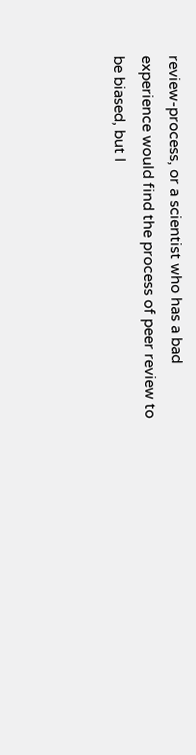review-process, or a scientist who has a bad experience would find the process of peer review to be biased, but I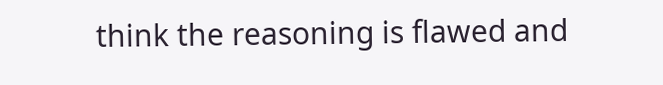think the reasoning is flawed and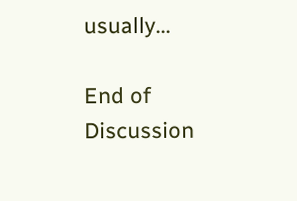usually...

End of Discussion